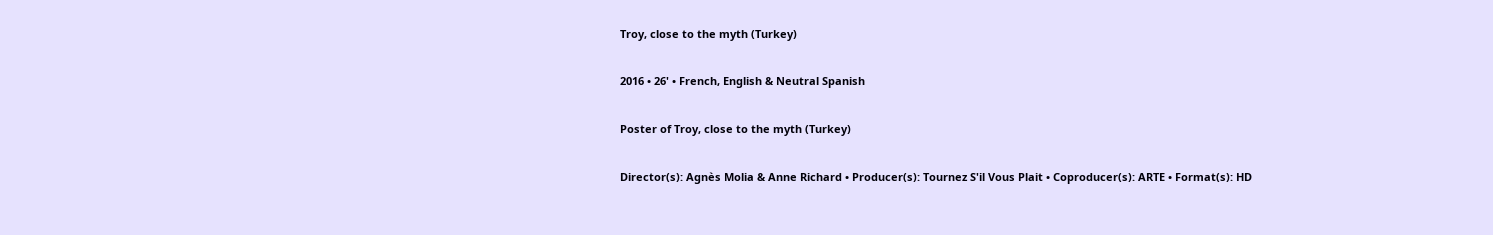Troy, close to the myth (Turkey)

2016 • 26' • French, English & Neutral Spanish

Poster of Troy, close to the myth (Turkey)

Director(s): Agnès Molia & Anne Richard • Producer(s): Tournez S'il Vous Plait • Coproducer(s): ARTE • Format(s): HD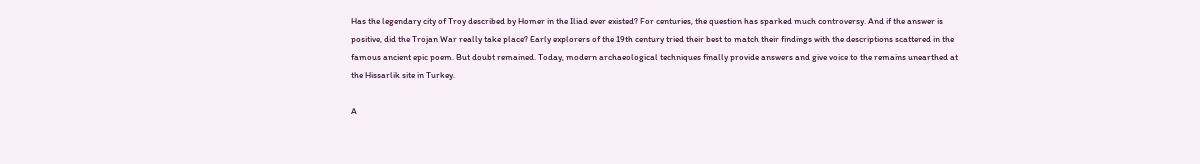Has the legendary city of Troy described by Homer in the Iliad ever existed? For centuries, the question has sparked much controversy. And if the answer is positive, did the Trojan War really take place? Early explorers of the 19th century tried their best to match their findings with the descriptions scattered in the famous ancient epic poem. But doubt remained. Today, modern archaeological techniques finally provide answers and give voice to the remains unearthed at the Hissarlik site in Turkey.

A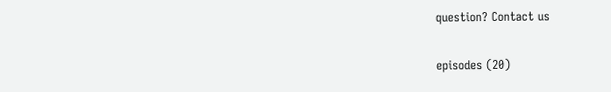question? Contact us

episodes (20)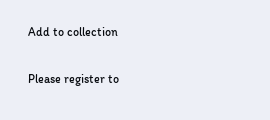Add to collection

Please register to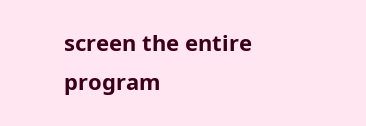screen the entire program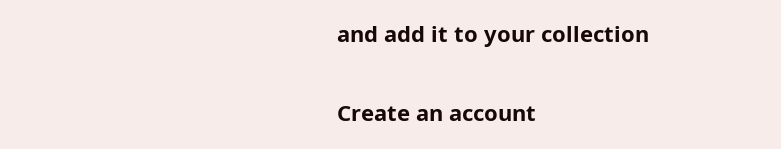and add it to your collection

Create an account